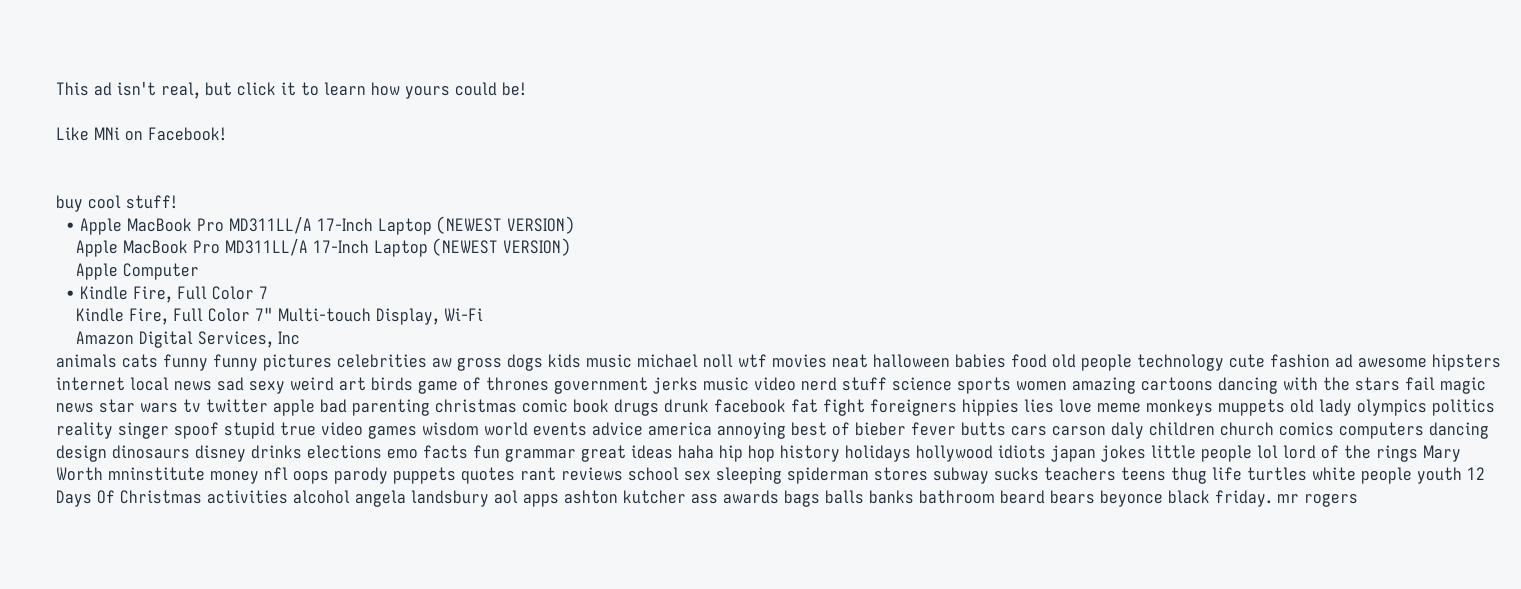This ad isn't real, but click it to learn how yours could be!

Like MNi on Facebook!


buy cool stuff!
  • Apple MacBook Pro MD311LL/A 17-Inch Laptop (NEWEST VERSION)
    Apple MacBook Pro MD311LL/A 17-Inch Laptop (NEWEST VERSION)
    Apple Computer
  • Kindle Fire, Full Color 7
    Kindle Fire, Full Color 7" Multi-touch Display, Wi-Fi
    Amazon Digital Services, Inc
animals cats funny funny pictures celebrities aw gross dogs kids music michael noll wtf movies neat halloween babies food old people technology cute fashion ad awesome hipsters internet local news sad sexy weird art birds game of thrones government jerks music video nerd stuff science sports women amazing cartoons dancing with the stars fail magic news star wars tv twitter apple bad parenting christmas comic book drugs drunk facebook fat fight foreigners hippies lies love meme monkeys muppets old lady olympics politics reality singer spoof stupid true video games wisdom world events advice america annoying best of bieber fever butts cars carson daly children church comics computers dancing design dinosaurs disney drinks elections emo facts fun grammar great ideas haha hip hop history holidays hollywood idiots japan jokes little people lol lord of the rings Mary Worth mninstitute money nfl oops parody puppets quotes rant reviews school sex sleeping spiderman stores subway sucks teachers teens thug life turtles white people youth 12 Days Of Christmas activities alcohol angela landsbury aol apps ashton kutcher ass awards bags balls banks bathroom beard bears beyonce black friday. mr rogers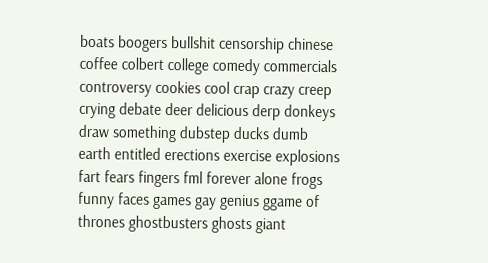boats boogers bullshit censorship chinese coffee colbert college comedy commercials controversy cookies cool crap crazy creep crying debate deer delicious derp donkeys draw something dubstep ducks dumb earth entitled erections exercise explosions fart fears fingers fml forever alone frogs funny faces games gay genius ggame of thrones ghostbusters ghosts giant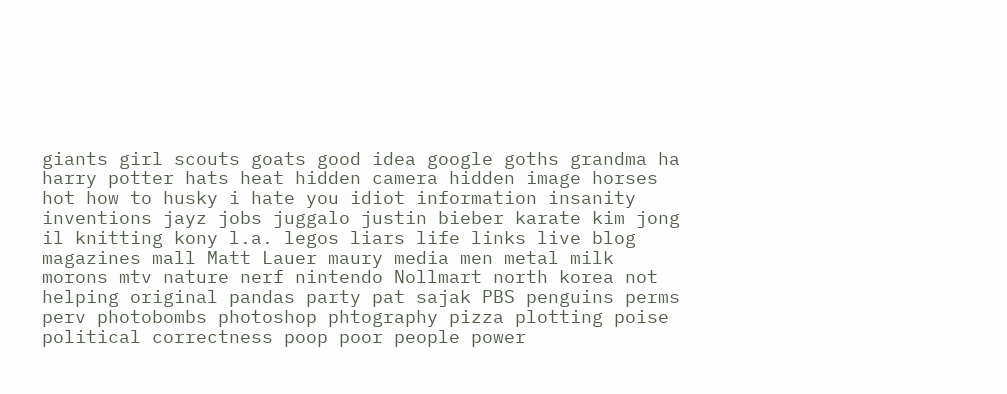giants girl scouts goats good idea google goths grandma ha harry potter hats heat hidden camera hidden image horses hot how to husky i hate you idiot information insanity inventions jayz jobs juggalo justin bieber karate kim jong il knitting kony l.a. legos liars life links live blog magazines mall Matt Lauer maury media men metal milk morons mtv nature nerf nintendo Nollmart north korea not helping original pandas party pat sajak PBS penguins perms perv photobombs photoshop phtography pizza plotting poise political correctness poop poor people power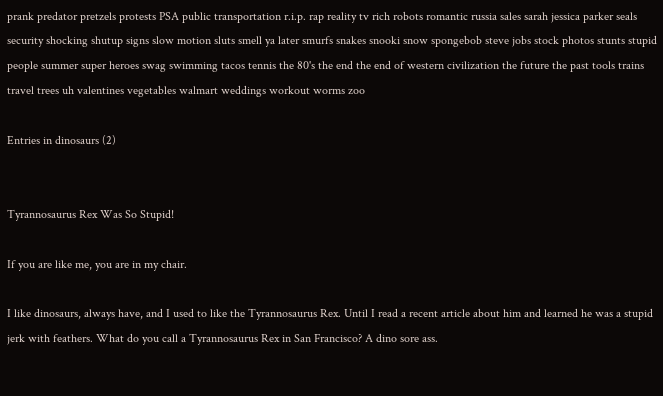prank predator pretzels protests PSA public transportation r.i.p. rap reality tv rich robots romantic russia sales sarah jessica parker seals security shocking shutup signs slow motion sluts smell ya later smurfs snakes snooki snow spongebob steve jobs stock photos stunts stupid people summer super heroes swag swimming tacos tennis the 80's the end the end of western civilization the future the past tools trains travel trees uh valentines vegetables walmart weddings workout worms zoo

Entries in dinosaurs (2)


Tyrannosaurus Rex Was So Stupid!

If you are like me, you are in my chair.

I like dinosaurs, always have, and I used to like the Tyrannosaurus Rex. Until I read a recent article about him and learned he was a stupid jerk with feathers. What do you call a Tyrannosaurus Rex in San Francisco? A dino sore ass.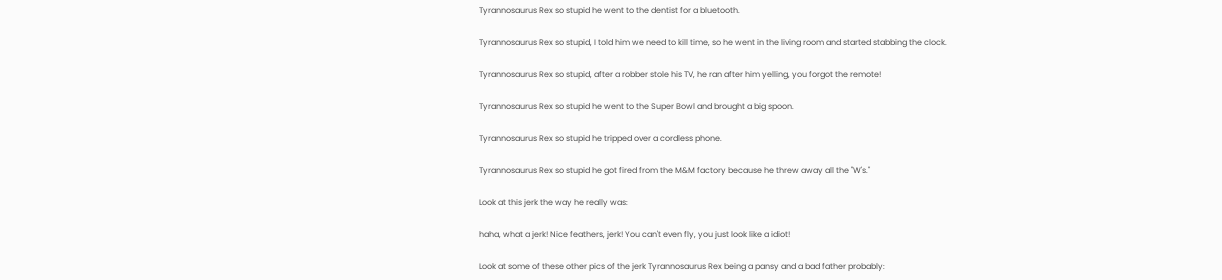Tyrannosaurus Rex so stupid he went to the dentist for a bluetooth.

Tyrannosaurus Rex so stupid, I told him we need to kill time, so he went in the living room and started stabbing the clock.

Tyrannosaurus Rex so stupid, after a robber stole his TV, he ran after him yelling, you forgot the remote!

Tyrannosaurus Rex so stupid he went to the Super Bowl and brought a big spoon.

Tyrannosaurus Rex so stupid he tripped over a cordless phone.

Tyrannosaurus Rex so stupid he got fired from the M&M factory because he threw away all the "W's."

Look at this jerk the way he really was:

haha, what a jerk! Nice feathers, jerk! You can't even fly, you just look like a idiot!

Look at some of these other pics of the jerk Tyrannosaurus Rex being a pansy and a bad father probably: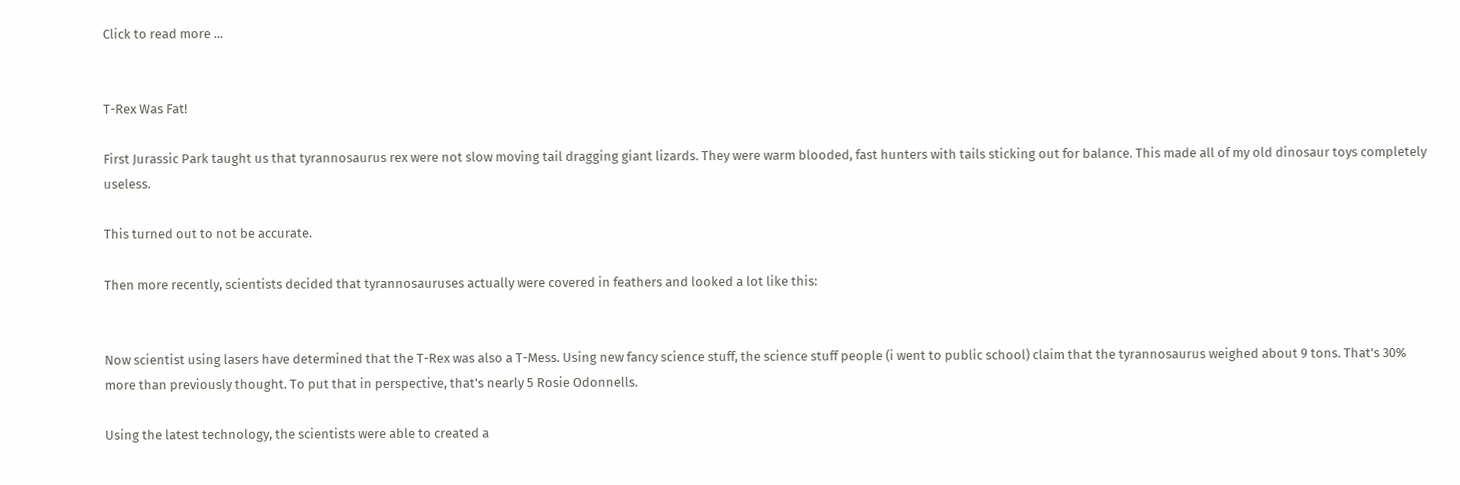Click to read more ...


T-Rex Was Fat!

First Jurassic Park taught us that tyrannosaurus rex were not slow moving tail dragging giant lizards. They were warm blooded, fast hunters with tails sticking out for balance. This made all of my old dinosaur toys completely useless.

This turned out to not be accurate.

Then more recently, scientists decided that tyrannosauruses actually were covered in feathers and looked a lot like this:


Now scientist using lasers have determined that the T-Rex was also a T-Mess. Using new fancy science stuff, the science stuff people (i went to public school) claim that the tyrannosaurus weighed about 9 tons. That's 30% more than previously thought. To put that in perspective, that's nearly 5 Rosie Odonnells.

Using the latest technology, the scientists were able to created a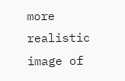more realistic image of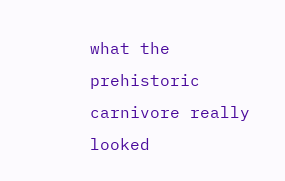what the prehistoric carnivore really looked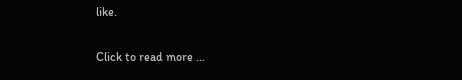like.

Click to read more ...